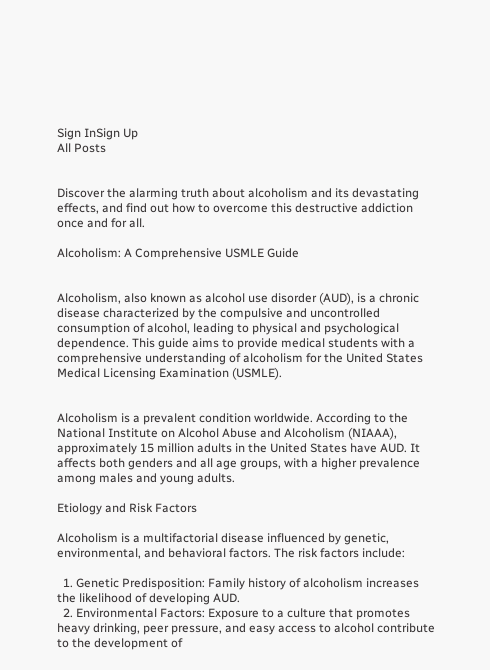Sign InSign Up
All Posts


Discover the alarming truth about alcoholism and its devastating effects, and find out how to overcome this destructive addiction once and for all.

Alcoholism: A Comprehensive USMLE Guide


Alcoholism, also known as alcohol use disorder (AUD), is a chronic disease characterized by the compulsive and uncontrolled consumption of alcohol, leading to physical and psychological dependence. This guide aims to provide medical students with a comprehensive understanding of alcoholism for the United States Medical Licensing Examination (USMLE).


Alcoholism is a prevalent condition worldwide. According to the National Institute on Alcohol Abuse and Alcoholism (NIAAA), approximately 15 million adults in the United States have AUD. It affects both genders and all age groups, with a higher prevalence among males and young adults.

Etiology and Risk Factors

Alcoholism is a multifactorial disease influenced by genetic, environmental, and behavioral factors. The risk factors include:

  1. Genetic Predisposition: Family history of alcoholism increases the likelihood of developing AUD.
  2. Environmental Factors: Exposure to a culture that promotes heavy drinking, peer pressure, and easy access to alcohol contribute to the development of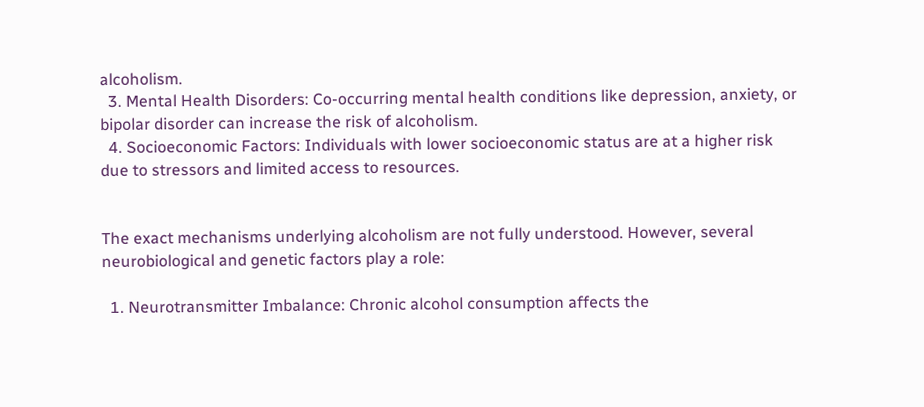alcoholism.
  3. Mental Health Disorders: Co-occurring mental health conditions like depression, anxiety, or bipolar disorder can increase the risk of alcoholism.
  4. Socioeconomic Factors: Individuals with lower socioeconomic status are at a higher risk due to stressors and limited access to resources.


The exact mechanisms underlying alcoholism are not fully understood. However, several neurobiological and genetic factors play a role:

  1. Neurotransmitter Imbalance: Chronic alcohol consumption affects the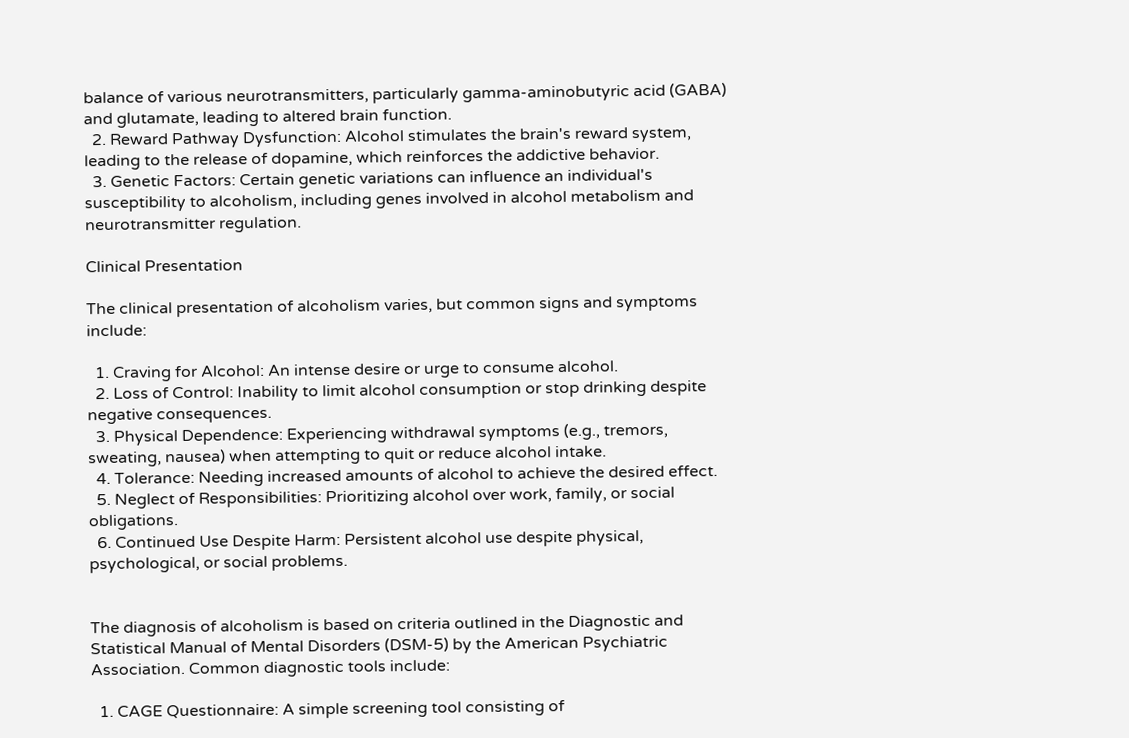balance of various neurotransmitters, particularly gamma-aminobutyric acid (GABA) and glutamate, leading to altered brain function.
  2. Reward Pathway Dysfunction: Alcohol stimulates the brain's reward system, leading to the release of dopamine, which reinforces the addictive behavior.
  3. Genetic Factors: Certain genetic variations can influence an individual's susceptibility to alcoholism, including genes involved in alcohol metabolism and neurotransmitter regulation.

Clinical Presentation

The clinical presentation of alcoholism varies, but common signs and symptoms include:

  1. Craving for Alcohol: An intense desire or urge to consume alcohol.
  2. Loss of Control: Inability to limit alcohol consumption or stop drinking despite negative consequences.
  3. Physical Dependence: Experiencing withdrawal symptoms (e.g., tremors, sweating, nausea) when attempting to quit or reduce alcohol intake.
  4. Tolerance: Needing increased amounts of alcohol to achieve the desired effect.
  5. Neglect of Responsibilities: Prioritizing alcohol over work, family, or social obligations.
  6. Continued Use Despite Harm: Persistent alcohol use despite physical, psychological, or social problems.


The diagnosis of alcoholism is based on criteria outlined in the Diagnostic and Statistical Manual of Mental Disorders (DSM-5) by the American Psychiatric Association. Common diagnostic tools include:

  1. CAGE Questionnaire: A simple screening tool consisting of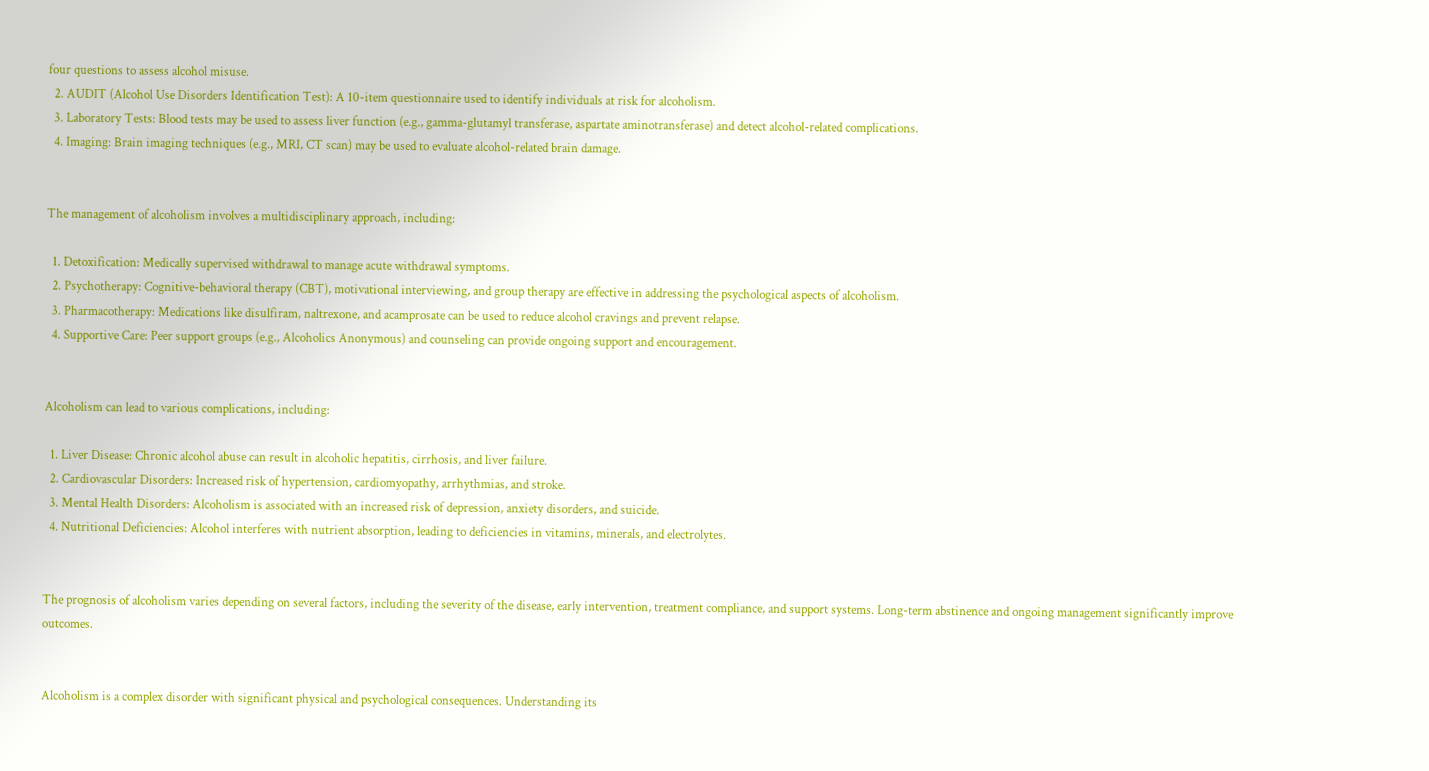four questions to assess alcohol misuse.
  2. AUDIT (Alcohol Use Disorders Identification Test): A 10-item questionnaire used to identify individuals at risk for alcoholism.
  3. Laboratory Tests: Blood tests may be used to assess liver function (e.g., gamma-glutamyl transferase, aspartate aminotransferase) and detect alcohol-related complications.
  4. Imaging: Brain imaging techniques (e.g., MRI, CT scan) may be used to evaluate alcohol-related brain damage.


The management of alcoholism involves a multidisciplinary approach, including:

  1. Detoxification: Medically supervised withdrawal to manage acute withdrawal symptoms.
  2. Psychotherapy: Cognitive-behavioral therapy (CBT), motivational interviewing, and group therapy are effective in addressing the psychological aspects of alcoholism.
  3. Pharmacotherapy: Medications like disulfiram, naltrexone, and acamprosate can be used to reduce alcohol cravings and prevent relapse.
  4. Supportive Care: Peer support groups (e.g., Alcoholics Anonymous) and counseling can provide ongoing support and encouragement.


Alcoholism can lead to various complications, including:

  1. Liver Disease: Chronic alcohol abuse can result in alcoholic hepatitis, cirrhosis, and liver failure.
  2. Cardiovascular Disorders: Increased risk of hypertension, cardiomyopathy, arrhythmias, and stroke.
  3. Mental Health Disorders: Alcoholism is associated with an increased risk of depression, anxiety disorders, and suicide.
  4. Nutritional Deficiencies: Alcohol interferes with nutrient absorption, leading to deficiencies in vitamins, minerals, and electrolytes.


The prognosis of alcoholism varies depending on several factors, including the severity of the disease, early intervention, treatment compliance, and support systems. Long-term abstinence and ongoing management significantly improve outcomes.


Alcoholism is a complex disorder with significant physical and psychological consequences. Understanding its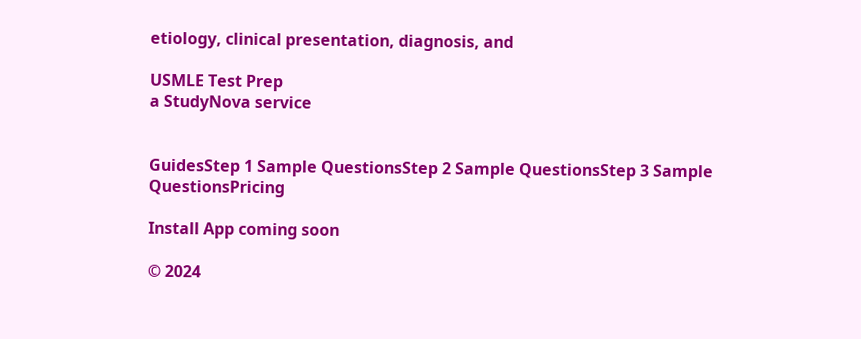etiology, clinical presentation, diagnosis, and

USMLE Test Prep
a StudyNova service


GuidesStep 1 Sample QuestionsStep 2 Sample QuestionsStep 3 Sample QuestionsPricing

Install App coming soon

© 2024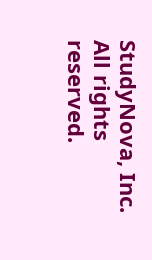StudyNova, Inc. All rights reserved.